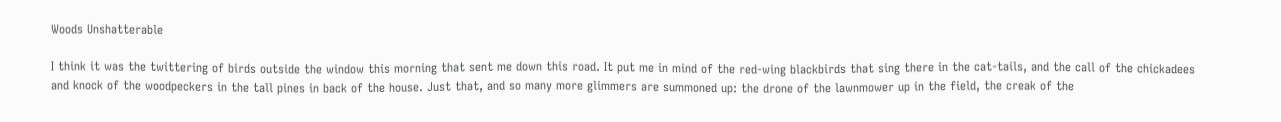Woods Unshatterable

I think it was the twittering of birds outside the window this morning that sent me down this road. It put me in mind of the red-wing blackbirds that sing there in the cat-tails, and the call of the chickadees and knock of the woodpeckers in the tall pines in back of the house. Just that, and so many more glimmers are summoned up: the drone of the lawnmower up in the field, the creak of the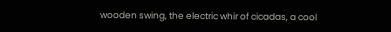wooden swing, the electric whir of cicadas, a cool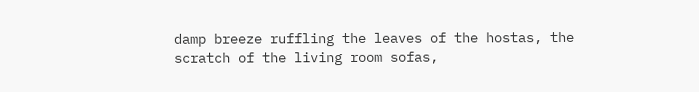damp breeze ruffling the leaves of the hostas, the scratch of the living room sofas,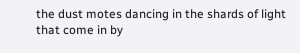the dust motes dancing in the shards of light that come in by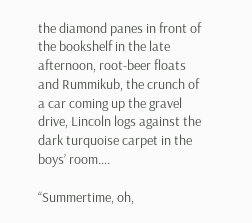the diamond panes in front of the bookshelf in the late afternoon, root-beer floats and Rummikub, the crunch of a car coming up the gravel drive, Lincoln logs against the dark turquoise carpet in the boys’ room….

“Summertime, oh,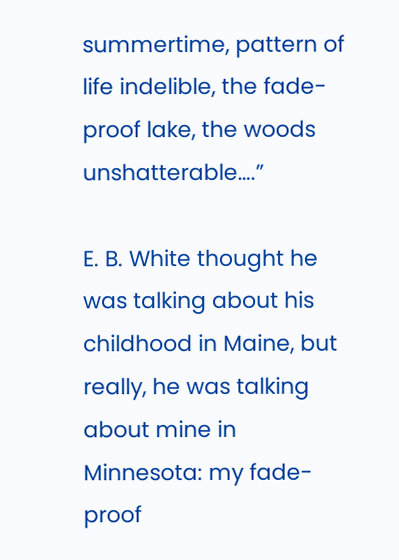summertime, pattern of life indelible, the fade-proof lake, the woods unshatterable….”

E. B. White thought he was talking about his childhood in Maine, but really, he was talking about mine in Minnesota: my fade-proof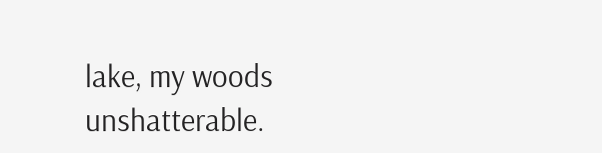lake, my woods unshatterable.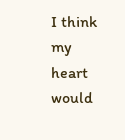I think my heart would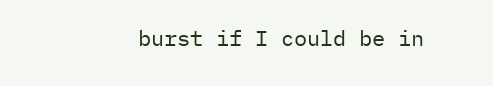burst if I could be in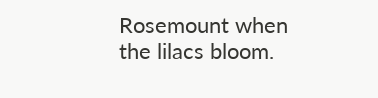Rosemount when the lilacs bloom.